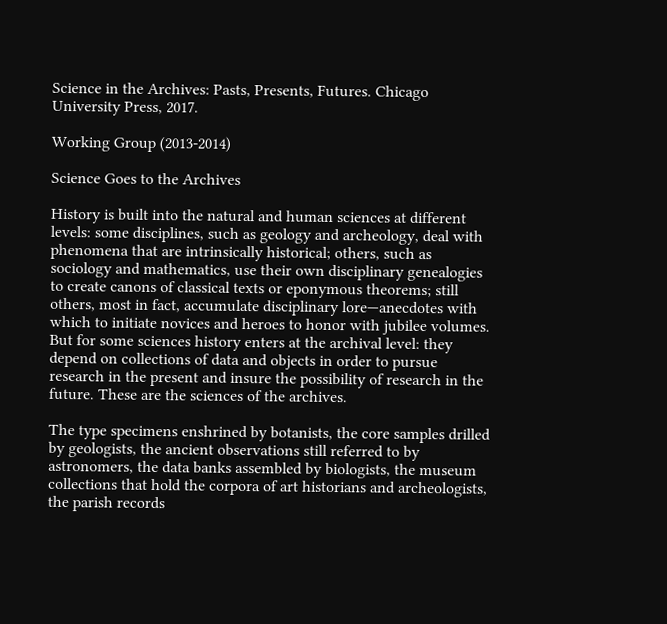Science in the Archives: Pasts, Presents, Futures. Chicago University Press, 2017.

Working Group (2013-2014)

Science Goes to the Archives

History is built into the natural and human sciences at different levels: some disciplines, such as geology and archeology, deal with phenomena that are intrinsically historical; others, such as sociology and mathematics, use their own disciplinary genealogies to create canons of classical texts or eponymous theorems; still others, most in fact, accumulate disciplinary lore—anecdotes with which to initiate novices and heroes to honor with jubilee volumes. But for some sciences history enters at the archival level: they depend on collections of data and objects in order to pursue research in the present and insure the possibility of research in the future. These are the sciences of the archives.

The type specimens enshrined by botanists, the core samples drilled by geologists, the ancient observations still referred to by astronomers, the data banks assembled by biologists, the museum collections that hold the corpora of art historians and archeologists, the parish records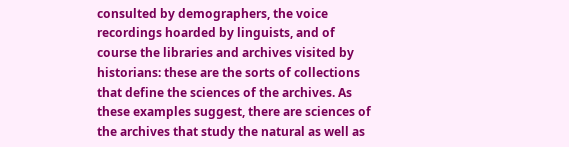consulted by demographers, the voice recordings hoarded by linguists, and of course the libraries and archives visited by historians: these are the sorts of collections that define the sciences of the archives. As these examples suggest, there are sciences of the archives that study the natural as well as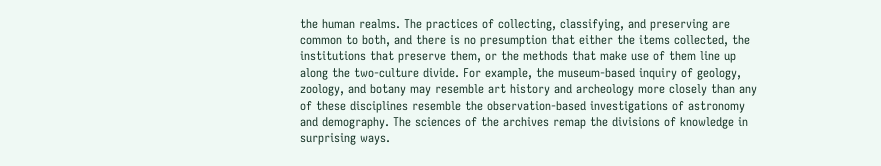the human realms. The practices of collecting, classifying, and preserving are common to both, and there is no presumption that either the items collected, the institutions that preserve them, or the methods that make use of them line up along the two-culture divide. For example, the museum-based inquiry of geology, zoology, and botany may resemble art history and archeology more closely than any of these disciplines resemble the observation-based investigations of astronomy and demography. The sciences of the archives remap the divisions of knowledge in surprising ways.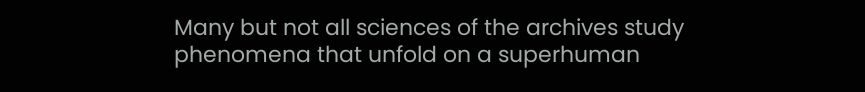Many but not all sciences of the archives study phenomena that unfold on a superhuman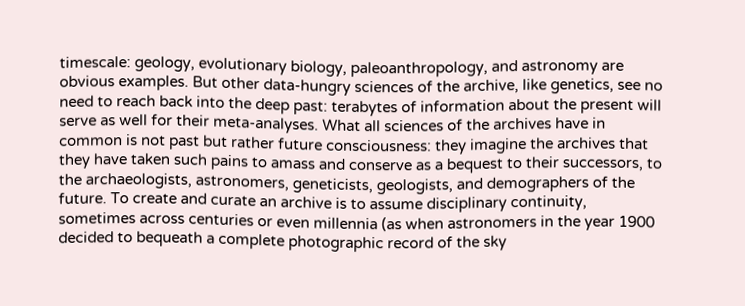timescale: geology, evolutionary biology, paleoanthropology, and astronomy are obvious examples. But other data-hungry sciences of the archive, like genetics, see no need to reach back into the deep past: terabytes of information about the present will serve as well for their meta-analyses. What all sciences of the archives have in common is not past but rather future consciousness: they imagine the archives that they have taken such pains to amass and conserve as a bequest to their successors, to the archaeologists, astronomers, geneticists, geologists, and demographers of the future. To create and curate an archive is to assume disciplinary continuity, sometimes across centuries or even millennia (as when astronomers in the year 1900 decided to bequeath a complete photographic record of the sky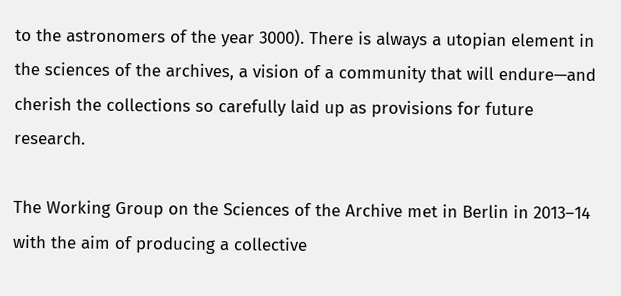to the astronomers of the year 3000). There is always a utopian element in the sciences of the archives, a vision of a community that will endure—and cherish the collections so carefully laid up as provisions for future research.

The Working Group on the Sciences of the Archive met in Berlin in 2013–14 with the aim of producing a collective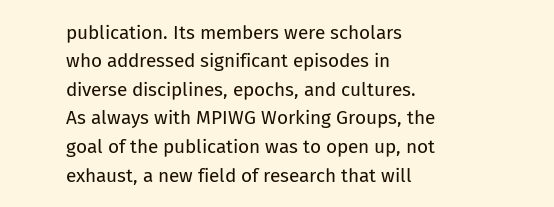publication. Its members were scholars who addressed significant episodes in diverse disciplines, epochs, and cultures. As always with MPIWG Working Groups, the goal of the publication was to open up, not exhaust, a new field of research that will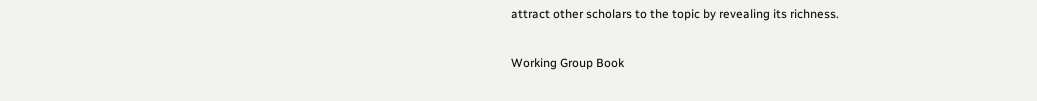attract other scholars to the topic by revealing its richness.


Working Group Book